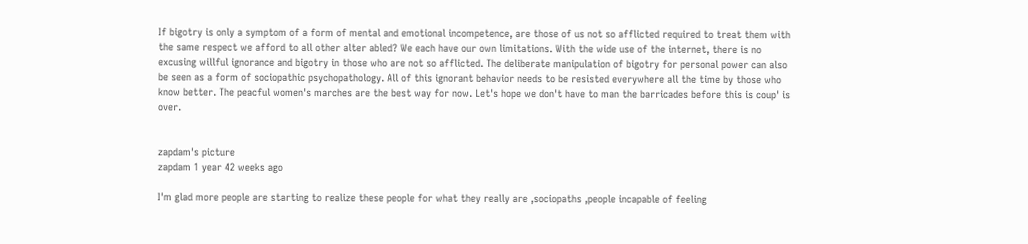If bigotry is only a symptom of a form of mental and emotional incompetence, are those of us not so afflicted required to treat them with the same respect we afford to all other alter abled? We each have our own limitations. With the wide use of the internet, there is no excusing willful ignorance and bigotry in those who are not so afflicted. The deliberate manipulation of bigotry for personal power can also be seen as a form of sociopathic psychopathology. All of this ignorant behavior needs to be resisted everywhere all the time by those who know better. The peacful women's marches are the best way for now. Let's hope we don't have to man the barricades before this is coup' is over.


zapdam's picture
zapdam 1 year 42 weeks ago

I'm glad more people are starting to realize these people for what they really are ,sociopaths ,people incapable of feeling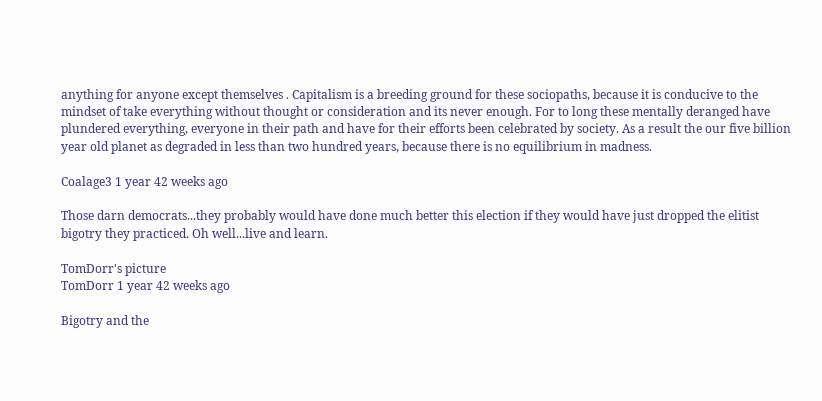anything for anyone except themselves . Capitalism is a breeding ground for these sociopaths, because it is conducive to the mindset of take everything without thought or consideration and its never enough. For to long these mentally deranged have plundered everything, everyone in their path and have for their efforts been celebrated by society. As a result the our five billion year old planet as degraded in less than two hundred years, because there is no equilibrium in madness.

Coalage3 1 year 42 weeks ago

Those darn democrats...they probably would have done much better this election if they would have just dropped the elitist bigotry they practiced. Oh well...live and learn.

TomDorr's picture
TomDorr 1 year 42 weeks ago

Bigotry and the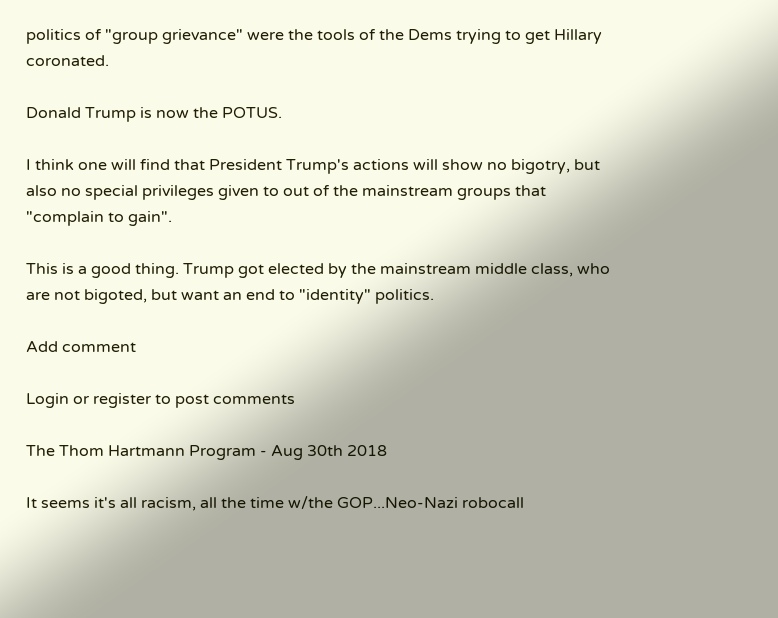politics of "group grievance" were the tools of the Dems trying to get Hillary coronated.

Donald Trump is now the POTUS.

I think one will find that President Trump's actions will show no bigotry, but also no special privileges given to out of the mainstream groups that "complain to gain".

This is a good thing. Trump got elected by the mainstream middle class, who are not bigoted, but want an end to "identity" politics.

Add comment

Login or register to post comments

The Thom Hartmann Program - Aug 30th 2018

It seems it's all racism, all the time w/the GOP...Neo-Nazi robocall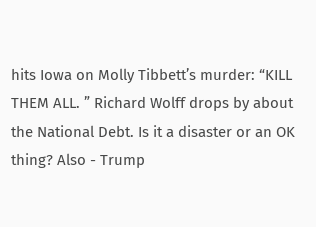hits Iowa on Molly Tibbett’s murder: “KILL THEM ALL. ” Richard Wolff drops by about the National Debt. Is it a disaster or an OK thing? Also - Trump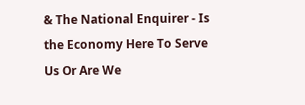& The National Enquirer - Is the Economy Here To Serve Us Or Are We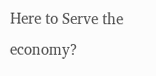Here to Serve the economy?